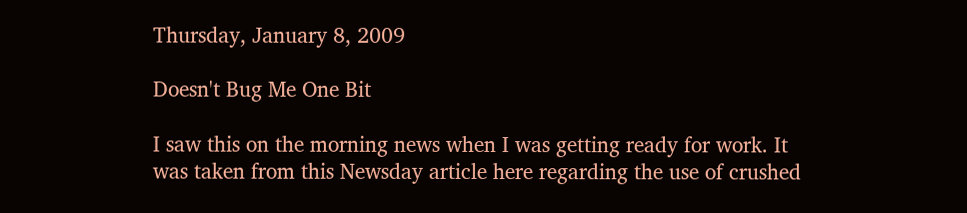Thursday, January 8, 2009

Doesn't Bug Me One Bit

I saw this on the morning news when I was getting ready for work. It was taken from this Newsday article here regarding the use of crushed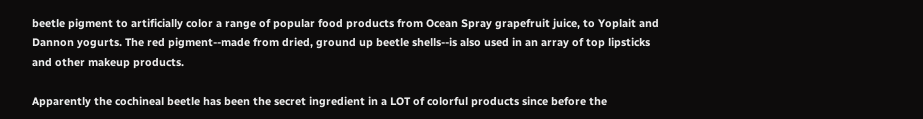beetle pigment to artificially color a range of popular food products from Ocean Spray grapefruit juice, to Yoplait and Dannon yogurts. The red pigment--made from dried, ground up beetle shells--is also used in an array of top lipsticks and other makeup products.

Apparently the cochineal beetle has been the secret ingredient in a LOT of colorful products since before the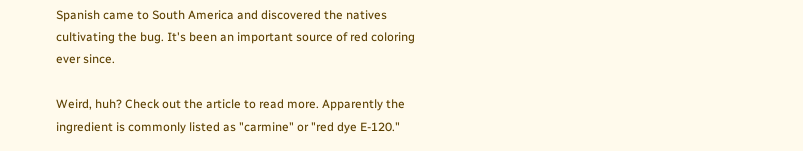Spanish came to South America and discovered the natives cultivating the bug. It's been an important source of red coloring ever since.

Weird, huh? Check out the article to read more. Apparently the ingredient is commonly listed as "carmine" or "red dye E-120."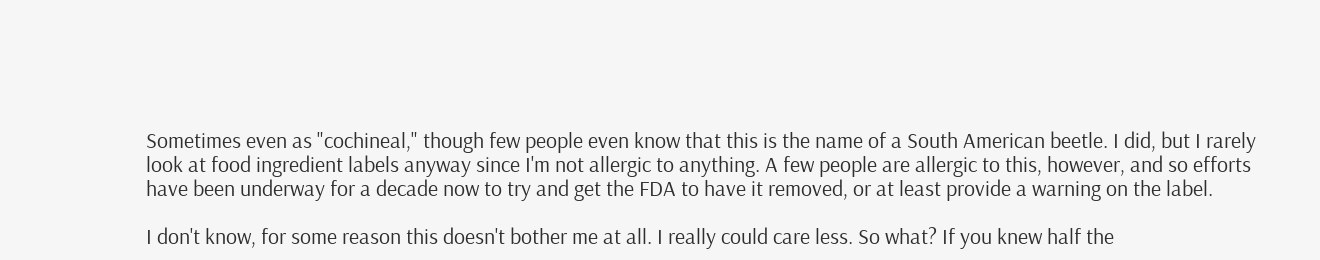Sometimes even as "cochineal," though few people even know that this is the name of a South American beetle. I did, but I rarely look at food ingredient labels anyway since I'm not allergic to anything. A few people are allergic to this, however, and so efforts have been underway for a decade now to try and get the FDA to have it removed, or at least provide a warning on the label.

I don't know, for some reason this doesn't bother me at all. I really could care less. So what? If you knew half the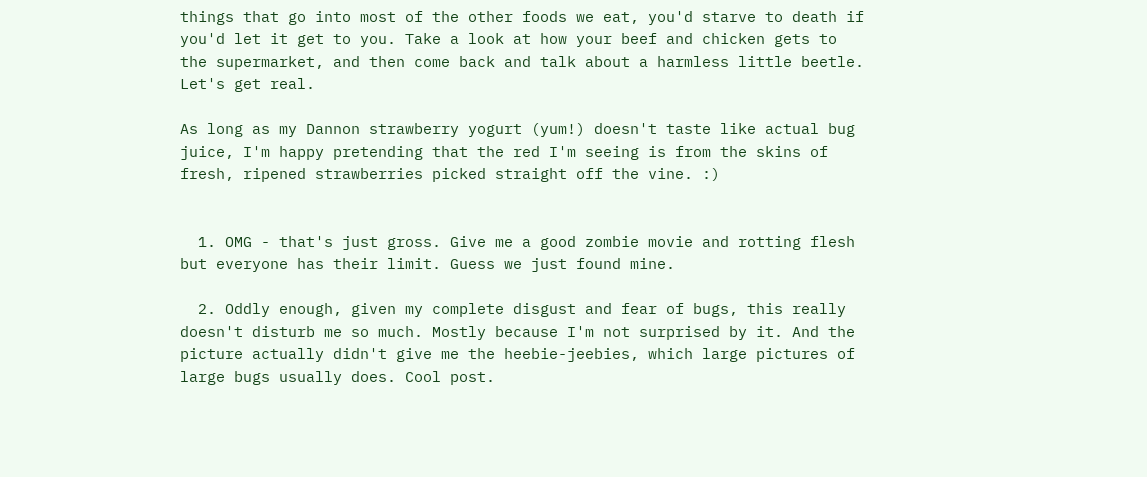things that go into most of the other foods we eat, you'd starve to death if you'd let it get to you. Take a look at how your beef and chicken gets to the supermarket, and then come back and talk about a harmless little beetle. Let's get real.

As long as my Dannon strawberry yogurt (yum!) doesn't taste like actual bug juice, I'm happy pretending that the red I'm seeing is from the skins of fresh, ripened strawberries picked straight off the vine. :)


  1. OMG - that's just gross. Give me a good zombie movie and rotting flesh but everyone has their limit. Guess we just found mine.

  2. Oddly enough, given my complete disgust and fear of bugs, this really doesn't disturb me so much. Mostly because I'm not surprised by it. And the picture actually didn't give me the heebie-jeebies, which large pictures of large bugs usually does. Cool post.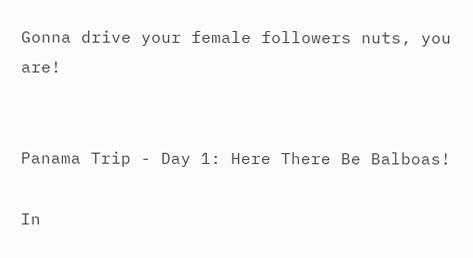Gonna drive your female followers nuts, you are!


Panama Trip - Day 1: Here There Be Balboas!

In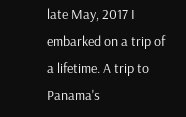late May, 2017 I embarked on a trip of a lifetime. A trip to Panama's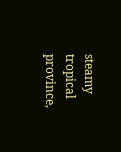steamy tropical province,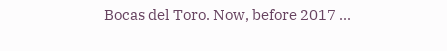Bocas del Toro. Now, before 2017 ...